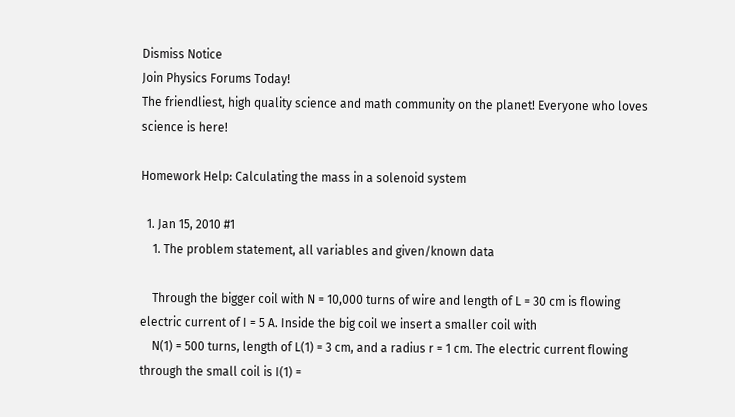Dismiss Notice
Join Physics Forums Today!
The friendliest, high quality science and math community on the planet! Everyone who loves science is here!

Homework Help: Calculating the mass in a solenoid system

  1. Jan 15, 2010 #1
    1. The problem statement, all variables and given/known data

    Through the bigger coil with N = 10,000 turns of wire and length of L = 30 cm is flowing electric current of I = 5 A. Inside the big coil we insert a smaller coil with
    N(1) = 500 turns, length of L(1) = 3 cm, and a radius r = 1 cm. The electric current flowing through the small coil is I(1) =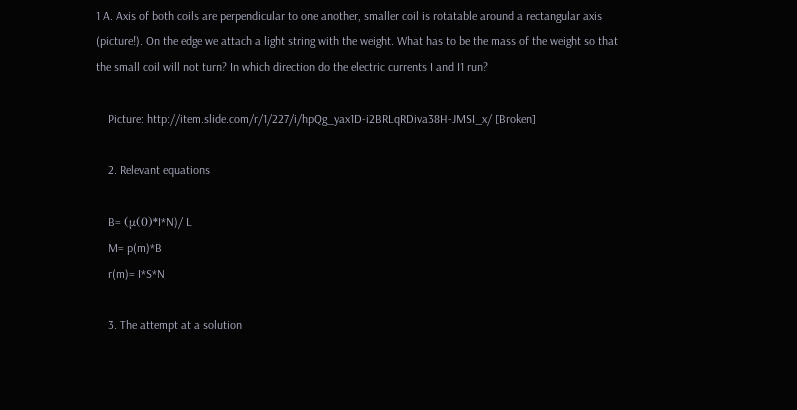1 A. Axis of both coils are perpendicular to one another, smaller coil is rotatable around a rectangular axis (picture!). On the edge we attach a light string with the weight. What has to be the mass of the weight so that the small coil will not turn? In which direction do the electric currents I and I1 run?

    Picture: http://item.slide.com/r/1/227/i/hpQg_yax1D-i2BRLqRDiva38H-JMSI_x/ [Broken]

    2. Relevant equations

    B= (μ(0)*I*N)/ L
    M= p(m)*B
    r(m)= I*S*N

    3. The attempt at a solution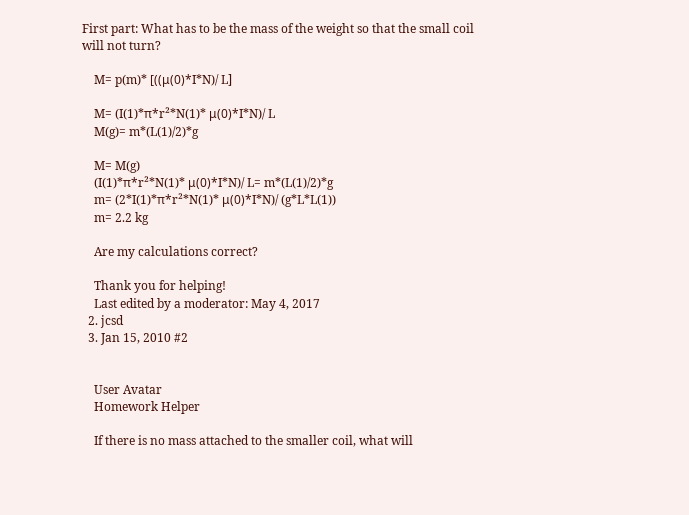First part: What has to be the mass of the weight so that the small coil will not turn?

    M= p(m)* [((μ(0)*I*N)/ L]

    M= (I(1)*π*r²*N(1)* μ(0)*I*N)/ L
    M(g)= m*(L(1)/2)*g

    M= M(g)
    (I(1)*π*r²*N(1)* μ(0)*I*N)/ L= m*(L(1)/2)*g
    m= (2*I(1)*π*r²*N(1)* μ(0)*I*N)/ (g*L*L(1))
    m= 2.2 kg

    Are my calculations correct?

    Thank you for helping!
    Last edited by a moderator: May 4, 2017
  2. jcsd
  3. Jan 15, 2010 #2


    User Avatar
    Homework Helper

    If there is no mass attached to the smaller coil, what will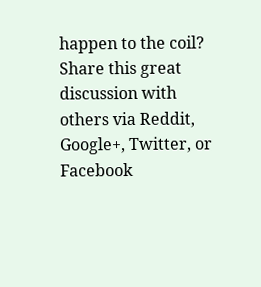happen to the coil?
Share this great discussion with others via Reddit, Google+, Twitter, or Facebook